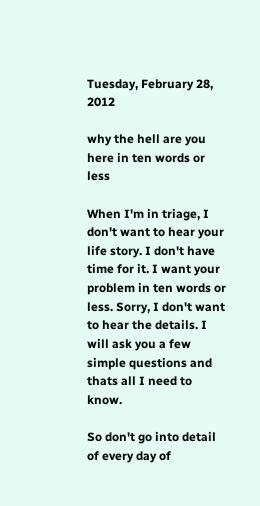Tuesday, February 28, 2012

why the hell are you here in ten words or less

When I'm in triage, I don't want to hear your life story. I don't have time for it. I want your problem in ten words or less. Sorry, I don't want to hear the details. I will ask you a few simple questions and thats all I need to know.

So don't go into detail of every day of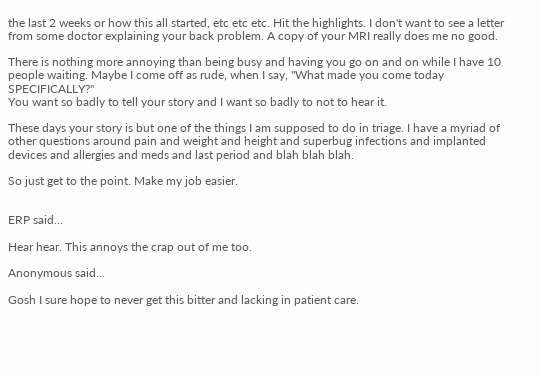the last 2 weeks or how this all started, etc etc etc. Hit the highlights. I don't want to see a letter from some doctor explaining your back problem. A copy of your MRI really does me no good.

There is nothing more annoying than being busy and having you go on and on while I have 10 people waiting. Maybe I come off as rude, when I say, "What made you come today SPECIFICALLY?"
You want so badly to tell your story and I want so badly to not to hear it.

These days your story is but one of the things I am supposed to do in triage. I have a myriad of other questions around pain and weight and height and superbug infections and implanted devices and allergies and meds and last period and blah blah blah.

So just get to the point. Make my job easier.


ERP said...

Hear hear. This annoys the crap out of me too.

Anonymous said...

Gosh I sure hope to never get this bitter and lacking in patient care.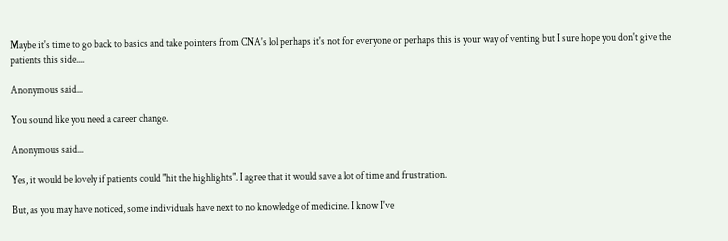Maybe it's time to go back to basics and take pointers from CNA's lol perhaps it's not for everyone or perhaps this is your way of venting but I sure hope you don't give the patients this side....

Anonymous said...

You sound like you need a career change.

Anonymous said...

Yes, it would be lovely if patients could "hit the highlights". I agree that it would save a lot of time and frustration.

But, as you may have noticed, some individuals have next to no knowledge of medicine. I know I've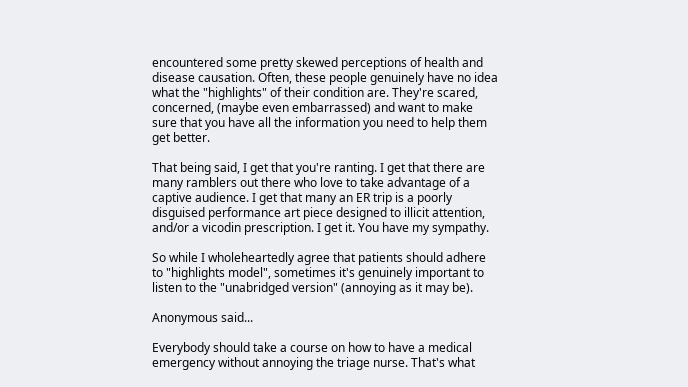encountered some pretty skewed perceptions of health and disease causation. Often, these people genuinely have no idea what the "highlights" of their condition are. They're scared, concerned, (maybe even embarrassed) and want to make sure that you have all the information you need to help them get better.

That being said, I get that you're ranting. I get that there are many ramblers out there who love to take advantage of a captive audience. I get that many an ER trip is a poorly disguised performance art piece designed to illicit attention, and/or a vicodin prescription. I get it. You have my sympathy.

So while I wholeheartedly agree that patients should adhere to "highlights model", sometimes it's genuinely important to listen to the "unabridged version" (annoying as it may be).

Anonymous said...

Everybody should take a course on how to have a medical emergency without annoying the triage nurse. That's what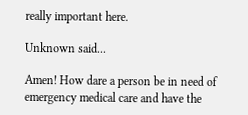really important here.

Unknown said...

Amen! How dare a person be in need of emergency medical care and have the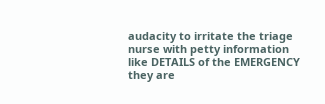audacity to irritate the triage nurse with petty information like DETAILS of the EMERGENCY they are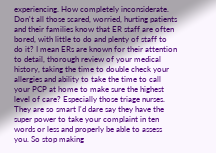experiencing. How completely inconsiderate. Don't all those scared, worried, hurting patients and their families know that ER staff are often bored, with little to do and plenty of staff to do it? I mean ERs are known for their attention to detail, thorough review of your medical history, taking the time to double check your allergies and ability to take the time to call your PCP at home to make sure the highest level of care? Especially those triage nurses. They are so smart I'd dare say they have the super power to take your complaint in ten words or less and properly be able to assess you. So stop making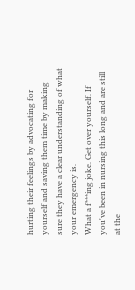hurting their feelings by advocating for yourself and saving them time by making sure they have a clear understanding of what your emergency is.
What a f***ing joke. Get over yourself. If you've been in nursing this long and are still at the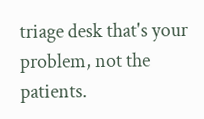triage desk that's your problem, not the patients.